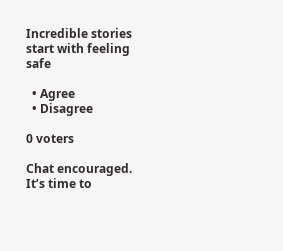Incredible stories start with feeling safe

  • Agree
  • Disagree

0 voters

Chat encouraged. It’s time to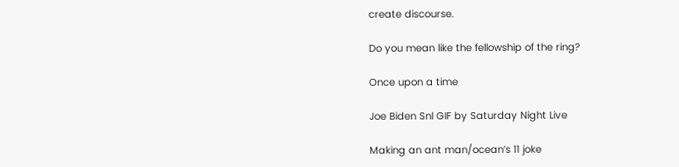create discourse.

Do you mean like the fellowship of the ring?

Once upon a time

Joe Biden Snl GIF by Saturday Night Live

Making an ant man/ocean’s 11 joke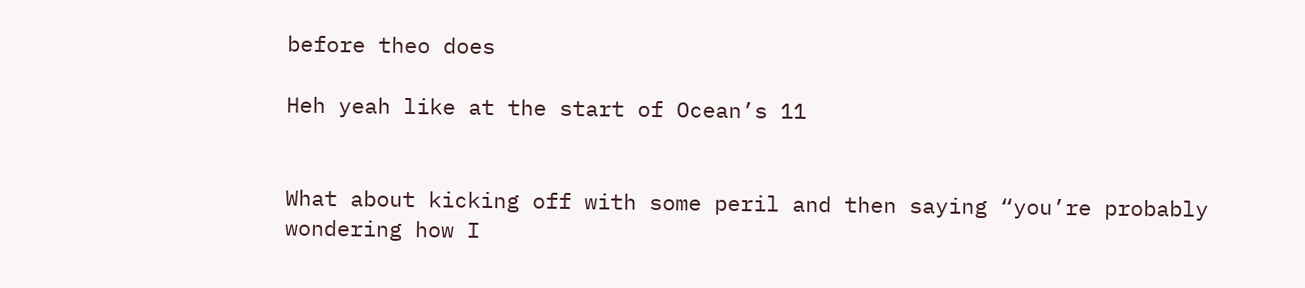before theo does

Heh yeah like at the start of Ocean’s 11


What about kicking off with some peril and then saying “you’re probably wondering how I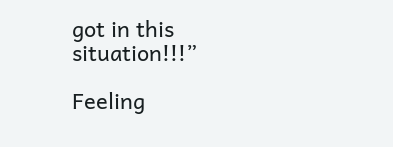got in this situation!!!”

Feeling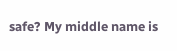safe? My middle name is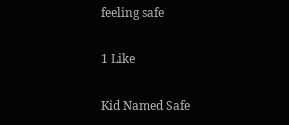feeling safe

1 Like

Kid Named Safe